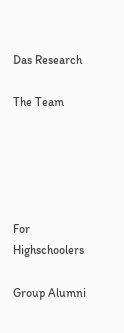Das Research

The Team





For Highschoolers

Group Alumni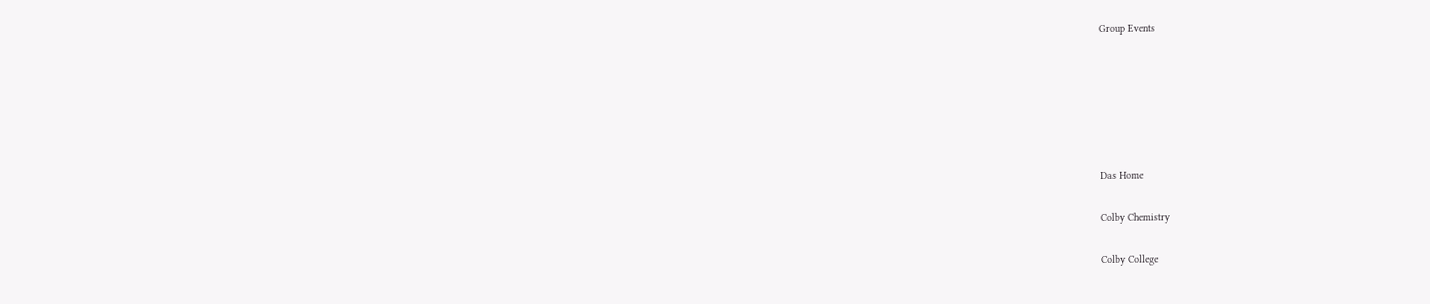Group Events






Das Home

Colby Chemistry

Colby College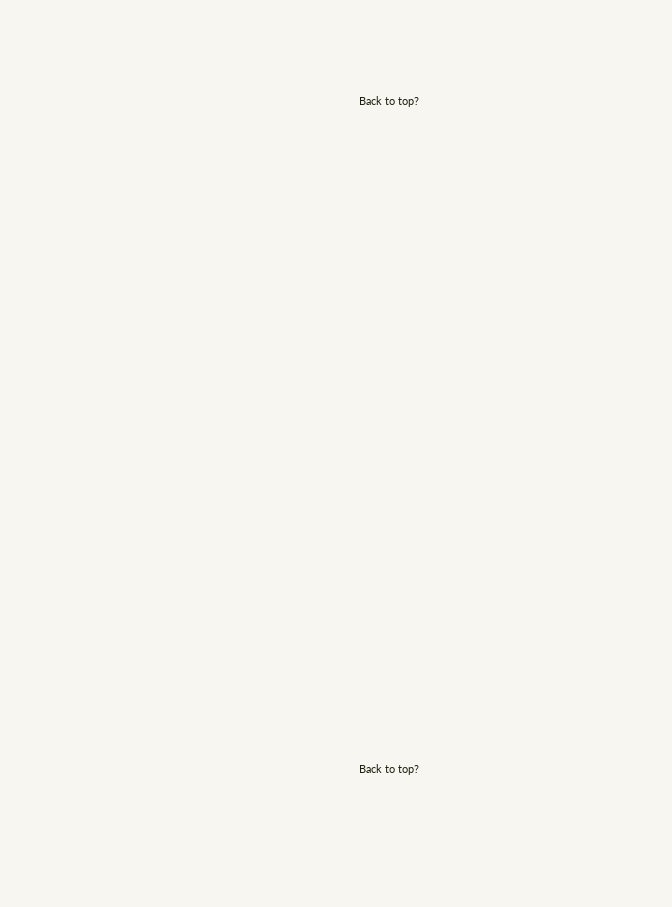Back to top?











































Back to top?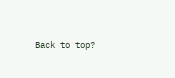Back to top?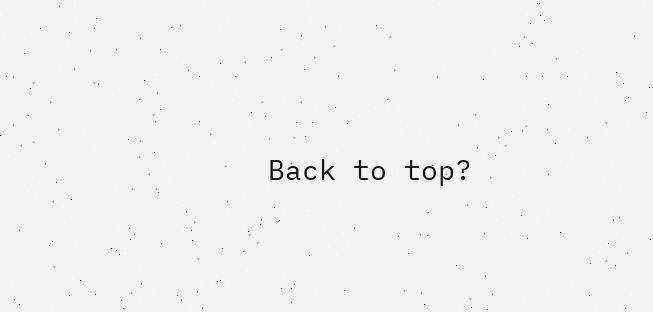Back to top?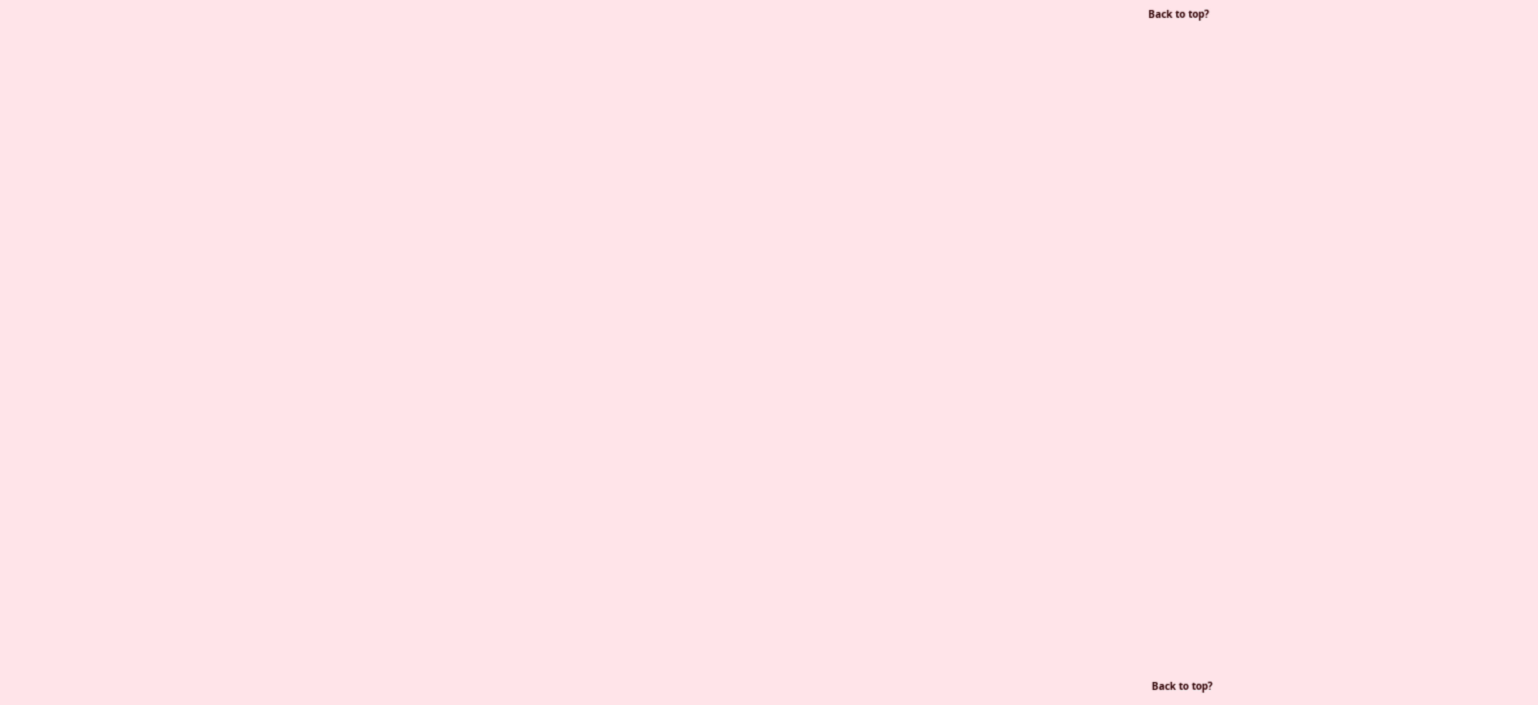Back to top?















































Back to top?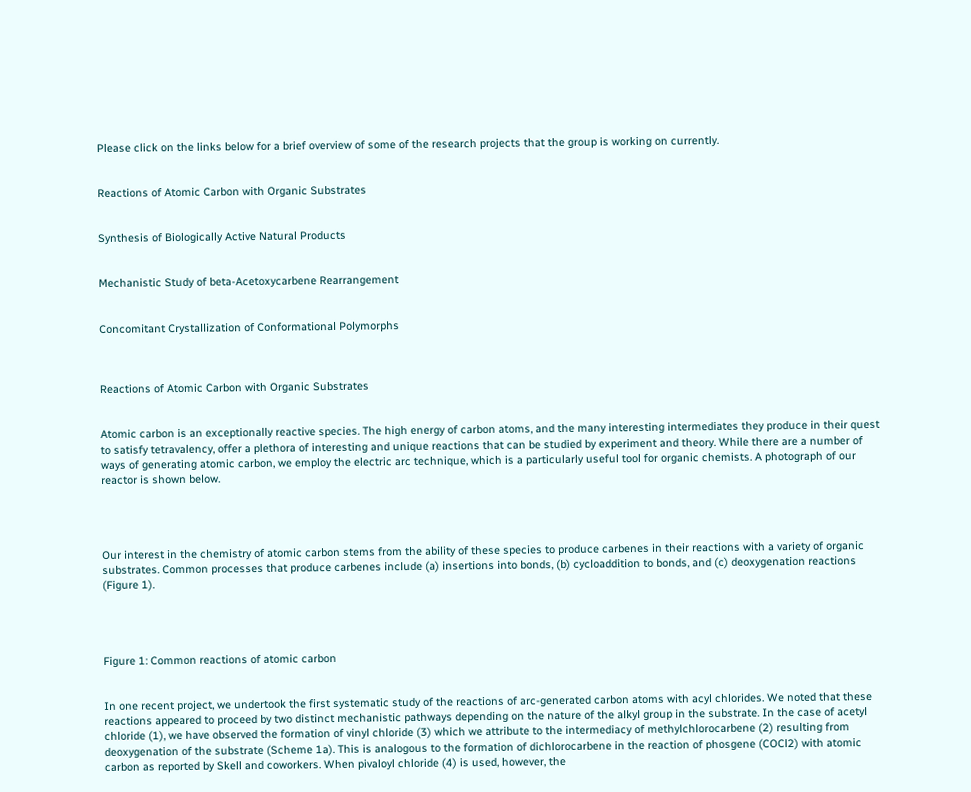Please click on the links below for a brief overview of some of the research projects that the group is working on currently.


Reactions of Atomic Carbon with Organic Substrates


Synthesis of Biologically Active Natural Products


Mechanistic Study of beta-Acetoxycarbene Rearrangement


Concomitant Crystallization of Conformational Polymorphs



Reactions of Atomic Carbon with Organic Substrates


Atomic carbon is an exceptionally reactive species. The high energy of carbon atoms, and the many interesting intermediates they produce in their quest to satisfy tetravalency, offer a plethora of interesting and unique reactions that can be studied by experiment and theory. While there are a number of ways of generating atomic carbon, we employ the electric arc technique, which is a particularly useful tool for organic chemists. A photograph of our reactor is shown below.




Our interest in the chemistry of atomic carbon stems from the ability of these species to produce carbenes in their reactions with a variety of organic substrates. Common processes that produce carbenes include (a) insertions into bonds, (b) cycloaddition to bonds, and (c) deoxygenation reactions (Figure 1).




Figure 1: Common reactions of atomic carbon


In one recent project, we undertook the first systematic study of the reactions of arc-generated carbon atoms with acyl chlorides. We noted that these reactions appeared to proceed by two distinct mechanistic pathways depending on the nature of the alkyl group in the substrate. In the case of acetyl chloride (1), we have observed the formation of vinyl chloride (3) which we attribute to the intermediacy of methylchlorocarbene (2) resulting from deoxygenation of the substrate (Scheme 1a). This is analogous to the formation of dichlorocarbene in the reaction of phosgene (COCl2) with atomic carbon as reported by Skell and coworkers. When pivaloyl chloride (4) is used, however, the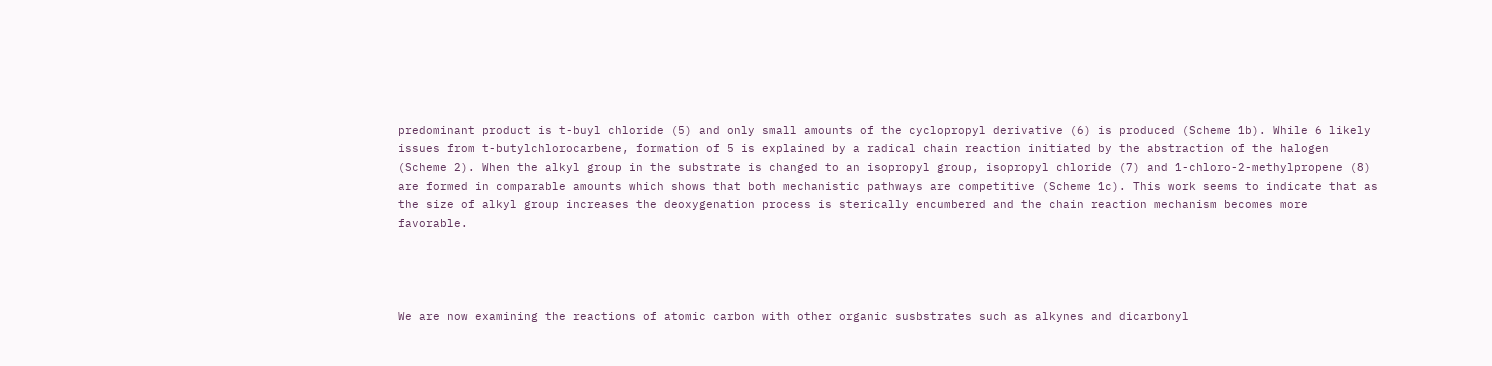predominant product is t-buyl chloride (5) and only small amounts of the cyclopropyl derivative (6) is produced (Scheme 1b). While 6 likely issues from t-butylchlorocarbene, formation of 5 is explained by a radical chain reaction initiated by the abstraction of the halogen (Scheme 2). When the alkyl group in the substrate is changed to an isopropyl group, isopropyl chloride (7) and 1-chloro-2-methylpropene (8) are formed in comparable amounts which shows that both mechanistic pathways are competitive (Scheme 1c). This work seems to indicate that as the size of alkyl group increases the deoxygenation process is sterically encumbered and the chain reaction mechanism becomes more favorable.




We are now examining the reactions of atomic carbon with other organic susbstrates such as alkynes and dicarbonyl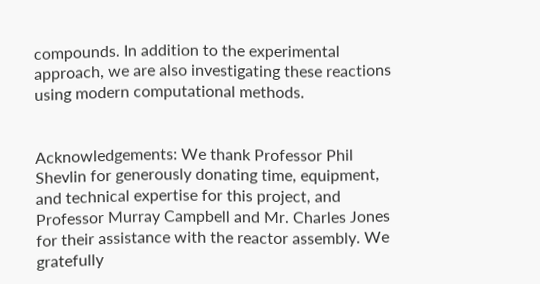compounds. In addition to the experimental approach, we are also investigating these reactions using modern computational methods.


Acknowledgements: We thank Professor Phil Shevlin for generously donating time, equipment, and technical expertise for this project, and Professor Murray Campbell and Mr. Charles Jones for their assistance with the reactor assembly. We gratefully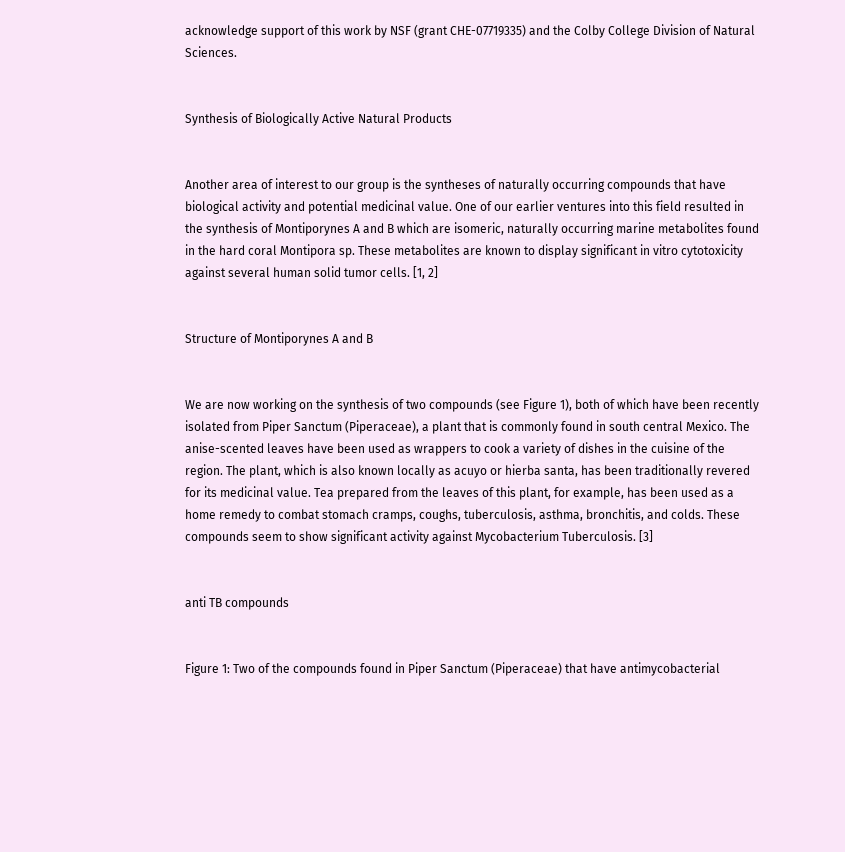acknowledge support of this work by NSF (grant CHE-07719335) and the Colby College Division of Natural Sciences.


Synthesis of Biologically Active Natural Products


Another area of interest to our group is the syntheses of naturally occurring compounds that have biological activity and potential medicinal value. One of our earlier ventures into this field resulted in the synthesis of Montiporynes A and B which are isomeric, naturally occurring marine metabolites found in the hard coral Montipora sp. These metabolites are known to display significant in vitro cytotoxicity against several human solid tumor cells. [1, 2]


Structure of Montiporynes A and B


We are now working on the synthesis of two compounds (see Figure 1), both of which have been recently isolated from Piper Sanctum (Piperaceae), a plant that is commonly found in south central Mexico. The anise-scented leaves have been used as wrappers to cook a variety of dishes in the cuisine of the region. The plant, which is also known locally as acuyo or hierba santa, has been traditionally revered for its medicinal value. Tea prepared from the leaves of this plant, for example, has been used as a home remedy to combat stomach cramps, coughs, tuberculosis, asthma, bronchitis, and colds. These compounds seem to show significant activity against Mycobacterium Tuberculosis. [3]


anti TB compounds


Figure 1: Two of the compounds found in Piper Sanctum (Piperaceae) that have antimycobacterial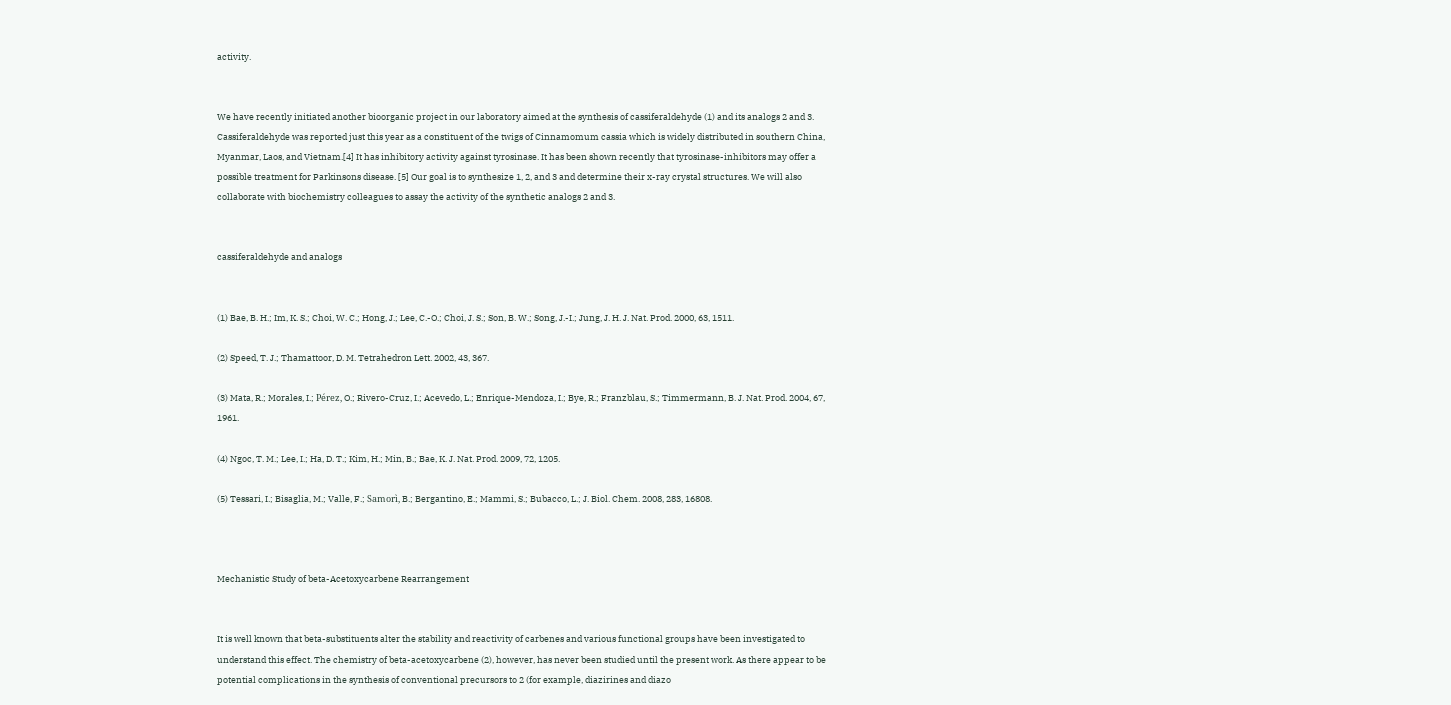activity.


We have recently initiated another bioorganic project in our laboratory aimed at the synthesis of cassiferaldehyde (1) and its analogs 2 and 3. Cassiferaldehyde was reported just this year as a constituent of the twigs of Cinnamomum cassia which is widely distributed in southern China, Myanmar, Laos, and Vietnam.[4] It has inhibitory activity against tyrosinase. It has been shown recently that tyrosinase-inhibitors may offer a possible treatment for Parkinsons disease. [5] Our goal is to synthesize 1, 2, and 3 and determine their x-ray crystal structures. We will also collaborate with biochemistry colleagues to assay the activity of the synthetic analogs 2 and 3.


cassiferaldehyde and analogs


(1) Bae, B. H.; Im, K. S.; Choi, W. C.; Hong, J.; Lee, C.-O.; Choi, J. S.; Son, B. W.; Song, J.-I.; Jung, J. H. J. Nat. Prod. 2000, 63, 1511.

(2) Speed, T. J.; Thamattoor, D. M. Tetrahedron Lett. 2002, 43, 367.

(3) Mata, R.; Morales, I.; Pérez, O.; Rivero-Cruz, I.; Acevedo, L.; Enrique-Mendoza, I.; Bye, R.; Franzblau, S.; Timmermann, B. J. Nat. Prod. 2004, 67, 1961.

(4) Ngoc, T. M.; Lee, I.; Ha, D. T.; Kim, H.; Min, B.; Bae, K. J. Nat. Prod. 2009, 72, 1205.

(5) Tessari, I.; Bisaglia, M.; Valle, F.; Samorì, B.; Bergantino, E.; Mammi, S.; Bubacco, L.; J. Biol. Chem. 2008, 283, 16808.



Mechanistic Study of beta-Acetoxycarbene Rearrangement


It is well known that beta-substituents alter the stability and reactivity of carbenes and various functional groups have been investigated to understand this effect. The chemistry of beta-acetoxycarbene (2), however, has never been studied until the present work. As there appear to be potential complications in the synthesis of conventional precursors to 2 (for example, diazirines and diazo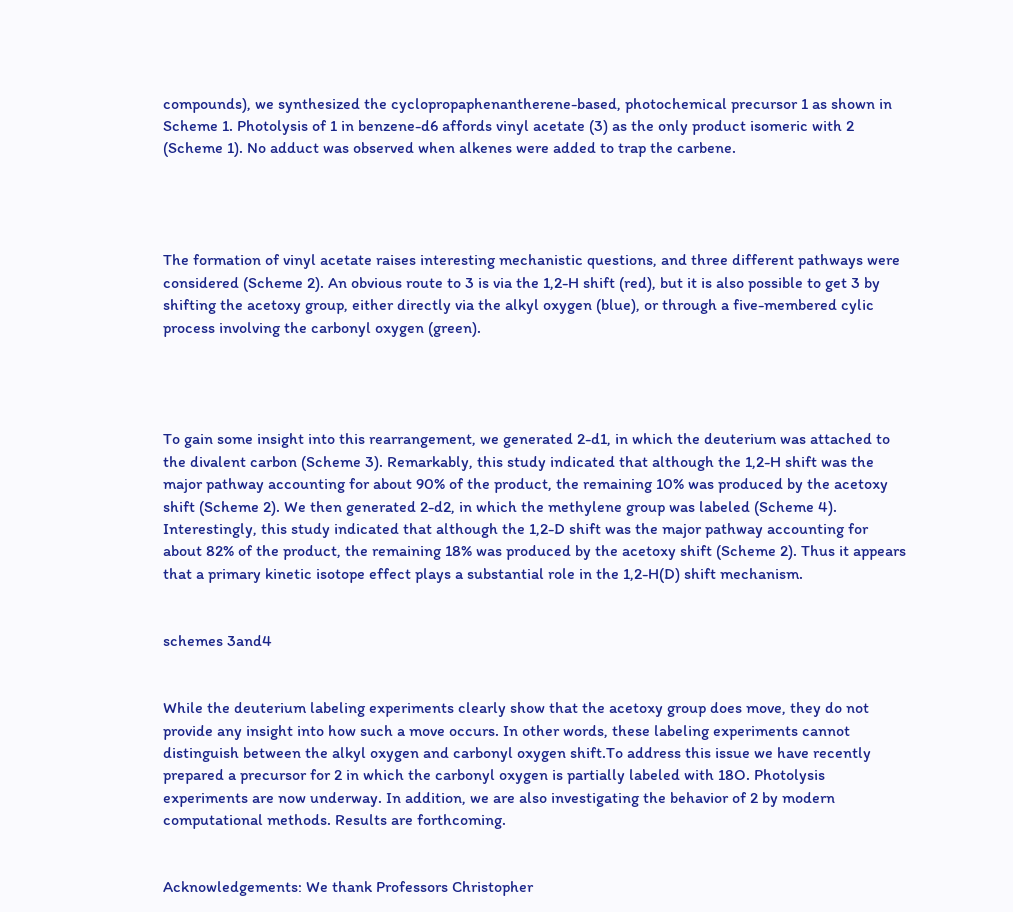compounds), we synthesized the cyclopropaphenantherene-based, photochemical precursor 1 as shown in Scheme 1. Photolysis of 1 in benzene-d6 affords vinyl acetate (3) as the only product isomeric with 2 (Scheme 1). No adduct was observed when alkenes were added to trap the carbene.




The formation of vinyl acetate raises interesting mechanistic questions, and three different pathways were considered (Scheme 2). An obvious route to 3 is via the 1,2-H shift (red), but it is also possible to get 3 by shifting the acetoxy group, either directly via the alkyl oxygen (blue), or through a five-membered cylic process involving the carbonyl oxygen (green).




To gain some insight into this rearrangement, we generated 2-d1, in which the deuterium was attached to the divalent carbon (Scheme 3). Remarkably, this study indicated that although the 1,2-H shift was the major pathway accounting for about 90% of the product, the remaining 10% was produced by the acetoxy shift (Scheme 2). We then generated 2-d2, in which the methylene group was labeled (Scheme 4). Interestingly, this study indicated that although the 1,2-D shift was the major pathway accounting for about 82% of the product, the remaining 18% was produced by the acetoxy shift (Scheme 2). Thus it appears that a primary kinetic isotope effect plays a substantial role in the 1,2-H(D) shift mechanism.


schemes 3and4


While the deuterium labeling experiments clearly show that the acetoxy group does move, they do not provide any insight into how such a move occurs. In other words, these labeling experiments cannot distinguish between the alkyl oxygen and carbonyl oxygen shift.To address this issue we have recently prepared a precursor for 2 in which the carbonyl oxygen is partially labeled with 18O. Photolysis experiments are now underway. In addition, we are also investigating the behavior of 2 by modern computational methods. Results are forthcoming.


Acknowledgements: We thank Professors Christopher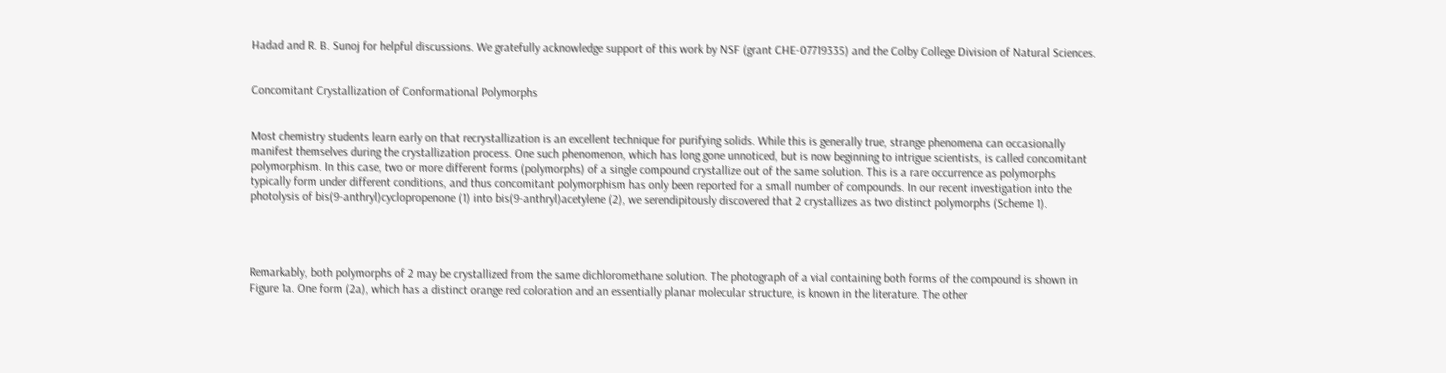Hadad and R. B. Sunoj for helpful discussions. We gratefully acknowledge support of this work by NSF (grant CHE-07719335) and the Colby College Division of Natural Sciences.


Concomitant Crystallization of Conformational Polymorphs


Most chemistry students learn early on that recrystallization is an excellent technique for purifying solids. While this is generally true, strange phenomena can occasionally manifest themselves during the crystallization process. One such phenomenon, which has long gone unnoticed, but is now beginning to intrigue scientists, is called concomitant polymorphism. In this case, two or more different forms (polymorphs) of a single compound crystallize out of the same solution. This is a rare occurrence as polymorphs typically form under different conditions, and thus concomitant polymorphism has only been reported for a small number of compounds. In our recent investigation into the photolysis of bis(9-anthryl)cyclopropenone (1) into bis(9-anthryl)acetylene (2), we serendipitously discovered that 2 crystallizes as two distinct polymorphs (Scheme 1).




Remarkably, both polymorphs of 2 may be crystallized from the same dichloromethane solution. The photograph of a vial containing both forms of the compound is shown in Figure 1a. One form (2a), which has a distinct orange red coloration and an essentially planar molecular structure, is known in the literature. The other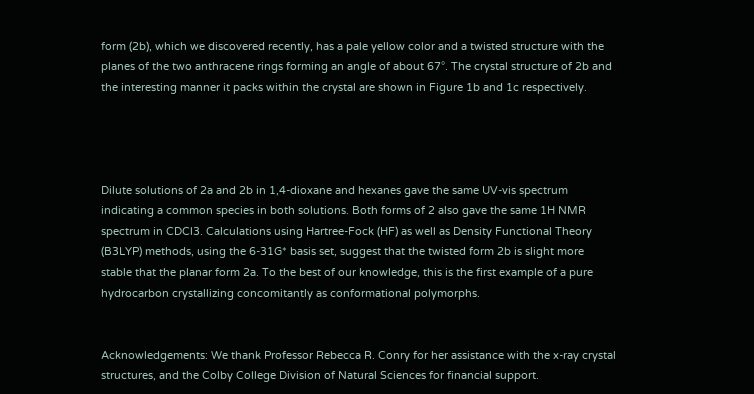form (2b), which we discovered recently, has a pale yellow color and a twisted structure with the planes of the two anthracene rings forming an angle of about 67°. The crystal structure of 2b and the interesting manner it packs within the crystal are shown in Figure 1b and 1c respectively.




Dilute solutions of 2a and 2b in 1,4-dioxane and hexanes gave the same UV-vis spectrum indicating a common species in both solutions. Both forms of 2 also gave the same 1H NMR spectrum in CDCl3. Calculations using Hartree-Fock (HF) as well as Density Functional Theory (B3LYP) methods, using the 6-31G* basis set, suggest that the twisted form 2b is slight more stable that the planar form 2a. To the best of our knowledge, this is the first example of a pure hydrocarbon crystallizing concomitantly as conformational polymorphs.


Acknowledgements: We thank Professor Rebecca R. Conry for her assistance with the x-ray crystal structures, and the Colby College Division of Natural Sciences for financial support.